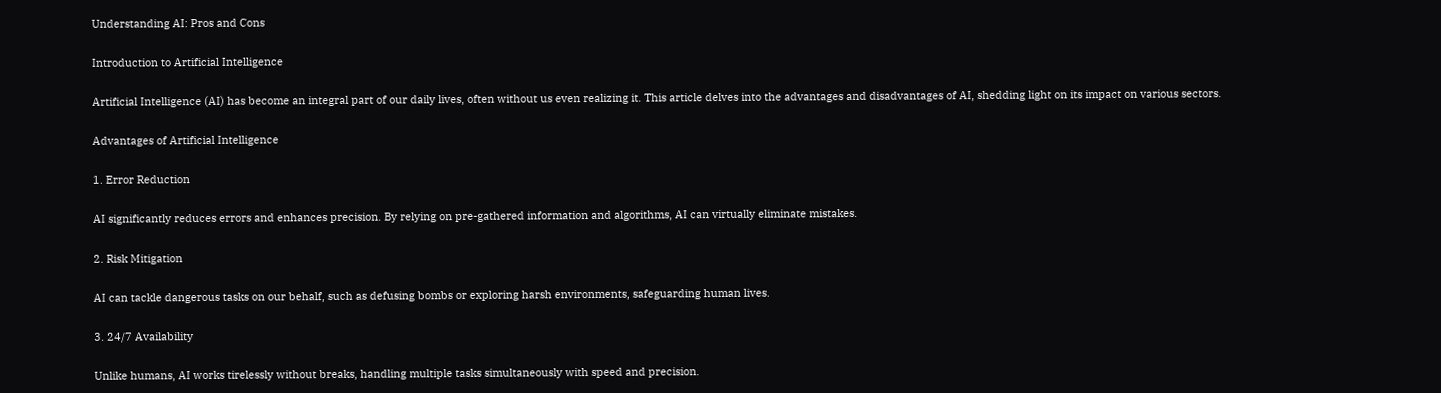Understanding AI: Pros and Cons

Introduction to Artificial Intelligence

Artificial Intelligence (AI) has become an integral part of our daily lives, often without us even realizing it. This article delves into the advantages and disadvantages of AI, shedding light on its impact on various sectors.

Advantages of Artificial Intelligence

1. Error Reduction

AI significantly reduces errors and enhances precision. By relying on pre-gathered information and algorithms, AI can virtually eliminate mistakes.

2. Risk Mitigation

AI can tackle dangerous tasks on our behalf, such as defusing bombs or exploring harsh environments, safeguarding human lives.

3. 24/7 Availability

Unlike humans, AI works tirelessly without breaks, handling multiple tasks simultaneously with speed and precision.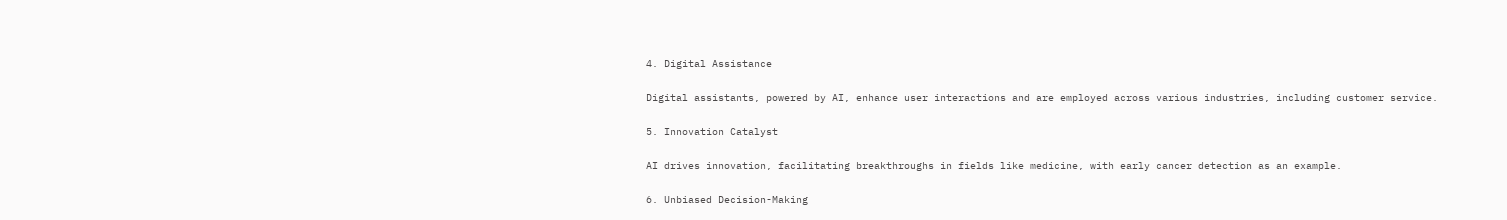4. Digital Assistance

Digital assistants, powered by AI, enhance user interactions and are employed across various industries, including customer service.

5. Innovation Catalyst

AI drives innovation, facilitating breakthroughs in fields like medicine, with early cancer detection as an example.

6. Unbiased Decision-Making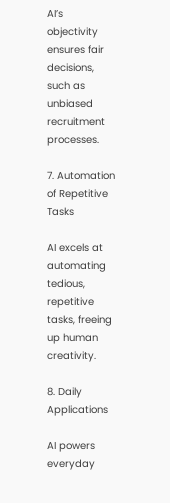AI’s objectivity ensures fair decisions, such as unbiased recruitment processes.

7. Automation of Repetitive Tasks

AI excels at automating tedious, repetitive tasks, freeing up human creativity.

8. Daily Applications

AI powers everyday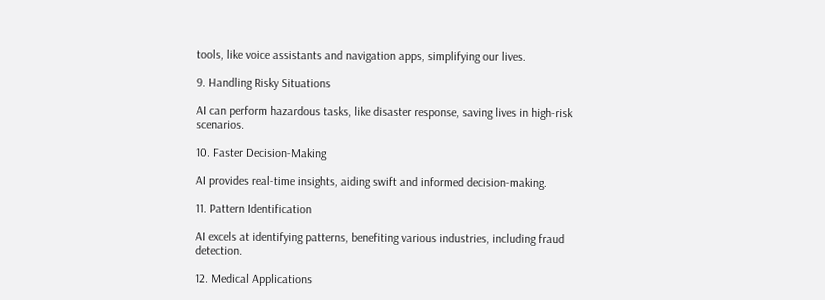tools, like voice assistants and navigation apps, simplifying our lives.

9. Handling Risky Situations

AI can perform hazardous tasks, like disaster response, saving lives in high-risk scenarios.

10. Faster Decision-Making

AI provides real-time insights, aiding swift and informed decision-making.

11. Pattern Identification

AI excels at identifying patterns, benefiting various industries, including fraud detection.

12. Medical Applications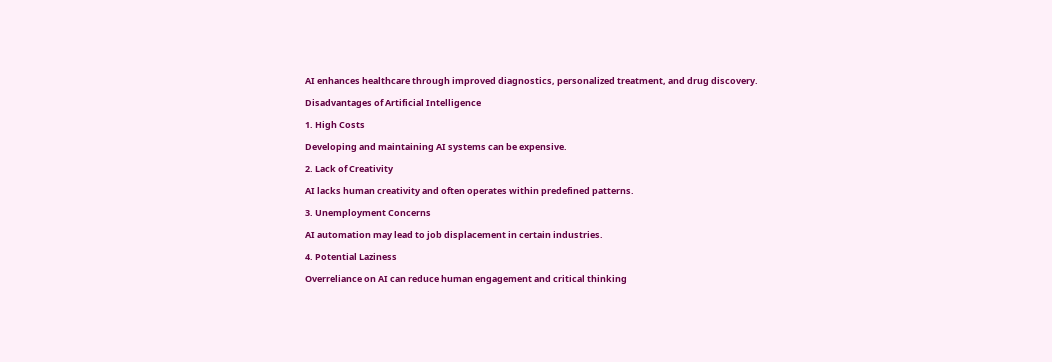AI enhances healthcare through improved diagnostics, personalized treatment, and drug discovery.

Disadvantages of Artificial Intelligence

1. High Costs

Developing and maintaining AI systems can be expensive.

2. Lack of Creativity

AI lacks human creativity and often operates within predefined patterns.

3. Unemployment Concerns

AI automation may lead to job displacement in certain industries.

4. Potential Laziness

Overreliance on AI can reduce human engagement and critical thinking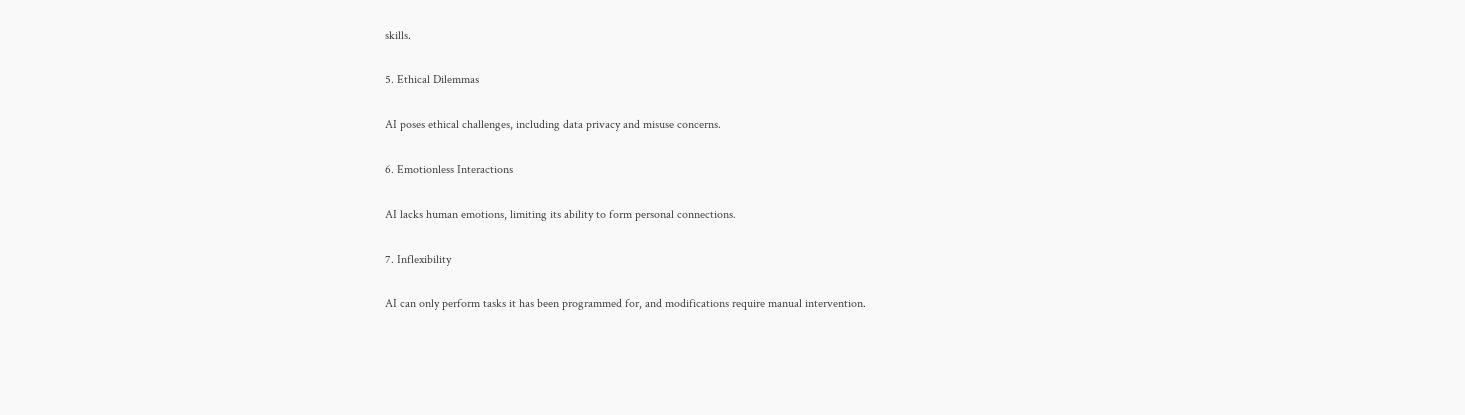skills.

5. Ethical Dilemmas

AI poses ethical challenges, including data privacy and misuse concerns.

6. Emotionless Interactions

AI lacks human emotions, limiting its ability to form personal connections.

7. Inflexibility

AI can only perform tasks it has been programmed for, and modifications require manual intervention.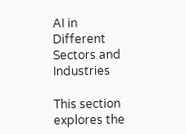AI in Different Sectors and Industries

This section explores the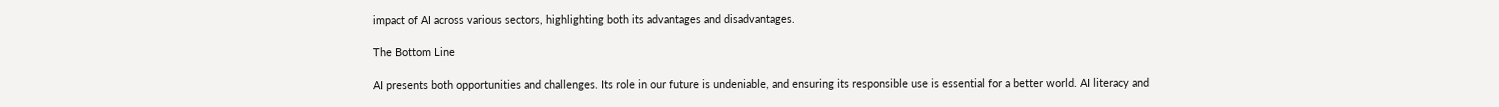impact of AI across various sectors, highlighting both its advantages and disadvantages.

The Bottom Line

AI presents both opportunities and challenges. Its role in our future is undeniable, and ensuring its responsible use is essential for a better world. AI literacy and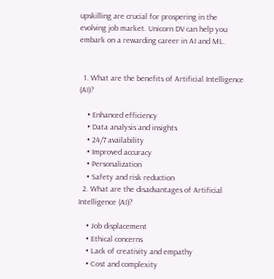upskilling are crucial for prospering in the evolving job market. Unicorn DV can help you embark on a rewarding career in AI and ML.


  1. What are the benefits of Artificial Intelligence (AI)?

    • Enhanced efficiency
    • Data analysis and insights
    • 24/7 availability
    • Improved accuracy
    • Personalization
    • Safety and risk reduction
  2. What are the disadvantages of Artificial Intelligence (AI)?

    • Job displacement
    • Ethical concerns
    • Lack of creativity and empathy
    • Cost and complexity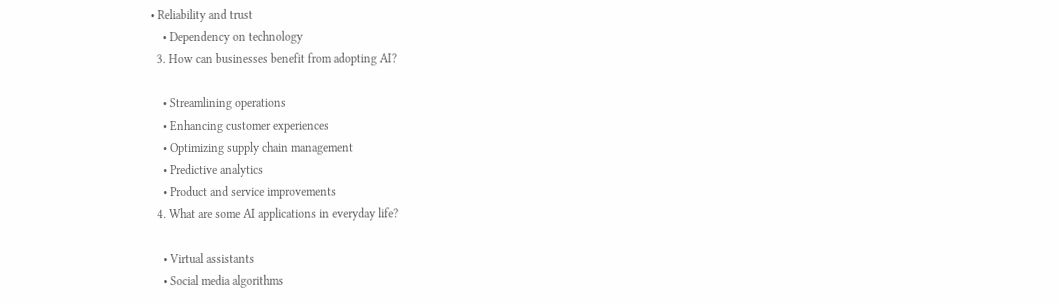• Reliability and trust
    • Dependency on technology
  3. How can businesses benefit from adopting AI?

    • Streamlining operations
    • Enhancing customer experiences
    • Optimizing supply chain management
    • Predictive analytics
    • Product and service improvements
  4. What are some AI applications in everyday life?

    • Virtual assistants
    • Social media algorithms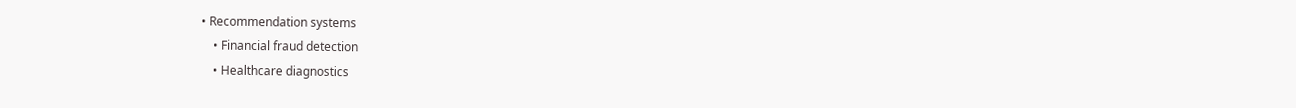• Recommendation systems
    • Financial fraud detection
    • Healthcare diagnostics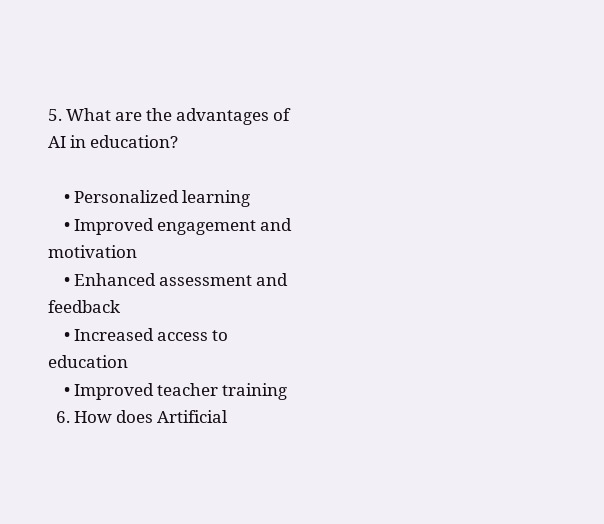5. What are the advantages of AI in education?

    • Personalized learning
    • Improved engagement and motivation
    • Enhanced assessment and feedback
    • Increased access to education
    • Improved teacher training
  6. How does Artificial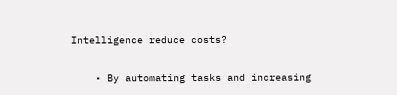Intelligence reduce costs?

    • By automating tasks and increasing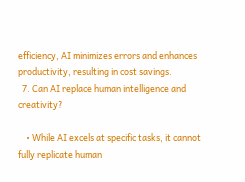efficiency, AI minimizes errors and enhances productivity, resulting in cost savings.
  7. Can AI replace human intelligence and creativity?

    • While AI excels at specific tasks, it cannot fully replicate human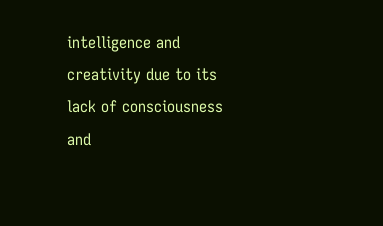intelligence and creativity due to its lack of consciousness and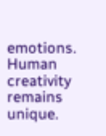emotions. Human creativity remains unique.